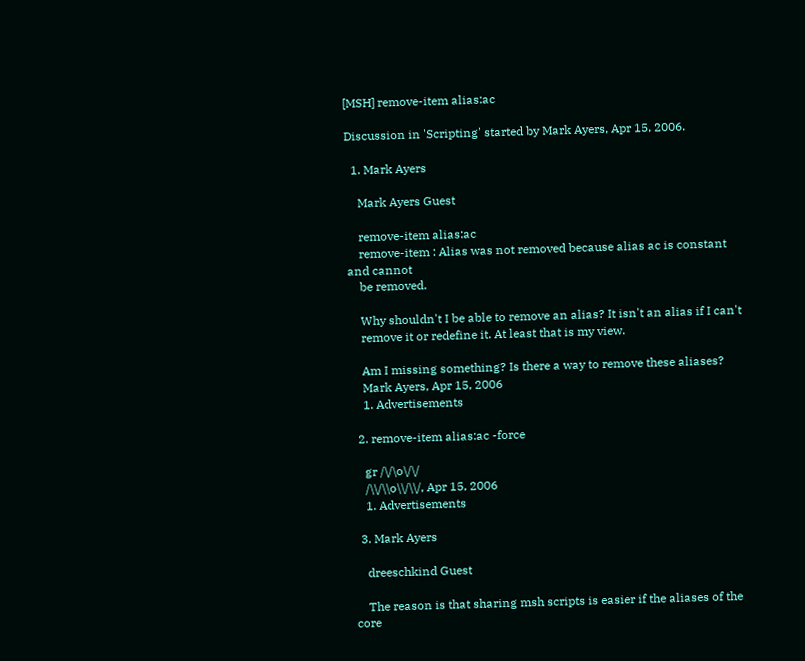[MSH] remove-item alias:ac

Discussion in 'Scripting' started by Mark Ayers, Apr 15, 2006.

  1. Mark Ayers

    Mark Ayers Guest

    remove-item alias:ac
    remove-item : Alias was not removed because alias ac is constant and cannot
    be removed.

    Why shouldn't I be able to remove an alias? It isn't an alias if I can't
    remove it or redefine it. At least that is my view.

    Am I missing something? Is there a way to remove these aliases?
    Mark Ayers, Apr 15, 2006
    1. Advertisements

  2. remove-item alias:ac -force

    gr /\/\o\/\/
    /\\/\\o\\/\\/, Apr 15, 2006
    1. Advertisements

  3. Mark Ayers

    dreeschkind Guest

    The reason is that sharing msh scripts is easier if the aliases of the core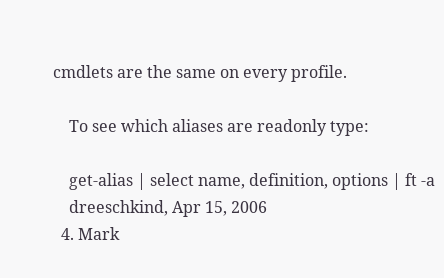cmdlets are the same on every profile.

    To see which aliases are readonly type:

    get-alias | select name, definition, options | ft -a
    dreeschkind, Apr 15, 2006
  4. Mark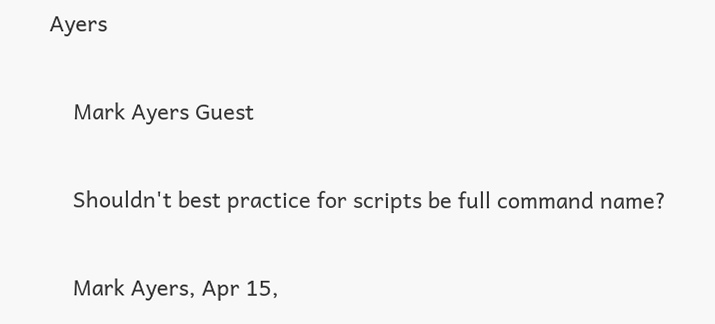Ayers

    Mark Ayers Guest

    Shouldn't best practice for scripts be full command name?

    Mark Ayers, Apr 15,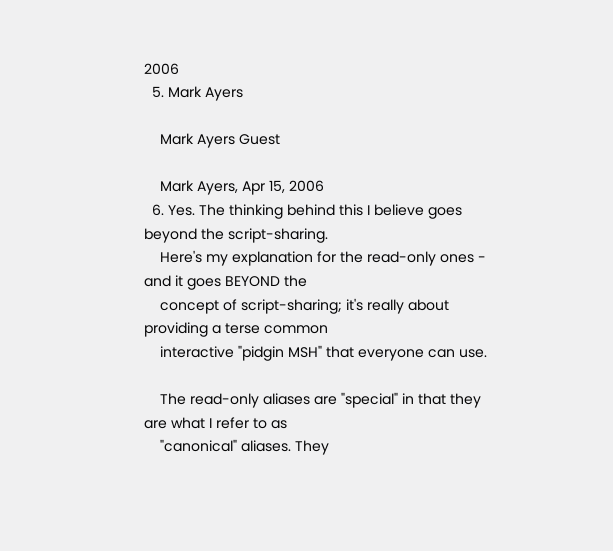2006
  5. Mark Ayers

    Mark Ayers Guest

    Mark Ayers, Apr 15, 2006
  6. Yes. The thinking behind this I believe goes beyond the script-sharing.
    Here's my explanation for the read-only ones - and it goes BEYOND the
    concept of script-sharing; it's really about providing a terse common
    interactive "pidgin MSH" that everyone can use.

    The read-only aliases are "special" in that they are what I refer to as
    "canonical" aliases. They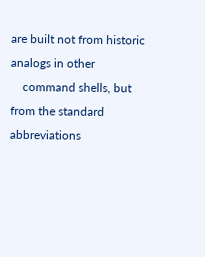are built not from historic analogs in other
    command shells, but from the standard abbreviations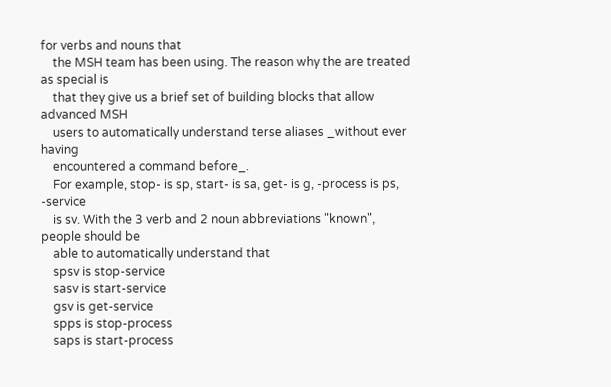for verbs and nouns that
    the MSH team has been using. The reason why the are treated as special is
    that they give us a brief set of building blocks that allow advanced MSH
    users to automatically understand terse aliases _without ever having
    encountered a command before_.
    For example, stop- is sp, start- is sa, get- is g, -process is ps, -service
    is sv. With the 3 verb and 2 noun abbreviations "known", people should be
    able to automatically understand that
    spsv is stop-service
    sasv is start-service
    gsv is get-service
    spps is stop-process
    saps is start-process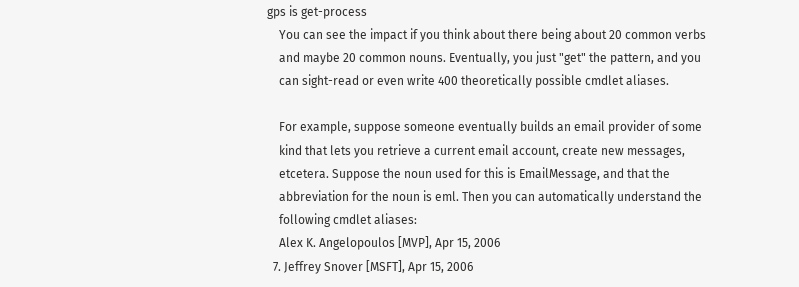gps is get-process
    You can see the impact if you think about there being about 20 common verbs
    and maybe 20 common nouns. Eventually, you just "get" the pattern, and you
    can sight-read or even write 400 theoretically possible cmdlet aliases.

    For example, suppose someone eventually builds an email provider of some
    kind that lets you retrieve a current email account, create new messages,
    etcetera. Suppose the noun used for this is EmailMessage, and that the
    abbreviation for the noun is eml. Then you can automatically understand the
    following cmdlet aliases:
    Alex K. Angelopoulos [MVP], Apr 15, 2006
  7. Jeffrey Snover [MSFT], Apr 15, 2006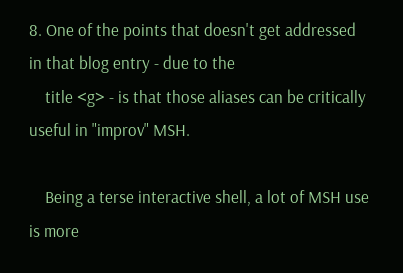8. One of the points that doesn't get addressed in that blog entry - due to the
    title <g> - is that those aliases can be critically useful in "improv" MSH.

    Being a terse interactive shell, a lot of MSH use is more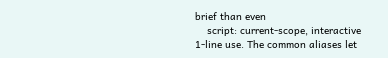brief than even
    script: current-scope, interactive 1-line use. The common aliases let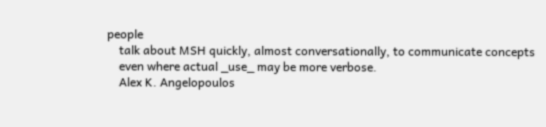people
    talk about MSH quickly, almost conversationally, to communicate concepts
    even where actual _use_ may be more verbose.
    Alex K. Angelopoulos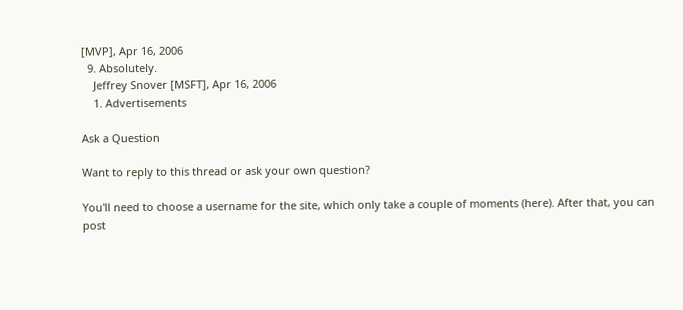[MVP], Apr 16, 2006
  9. Absolutely.
    Jeffrey Snover [MSFT], Apr 16, 2006
    1. Advertisements

Ask a Question

Want to reply to this thread or ask your own question?

You'll need to choose a username for the site, which only take a couple of moments (here). After that, you can post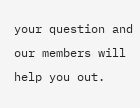your question and our members will help you out.